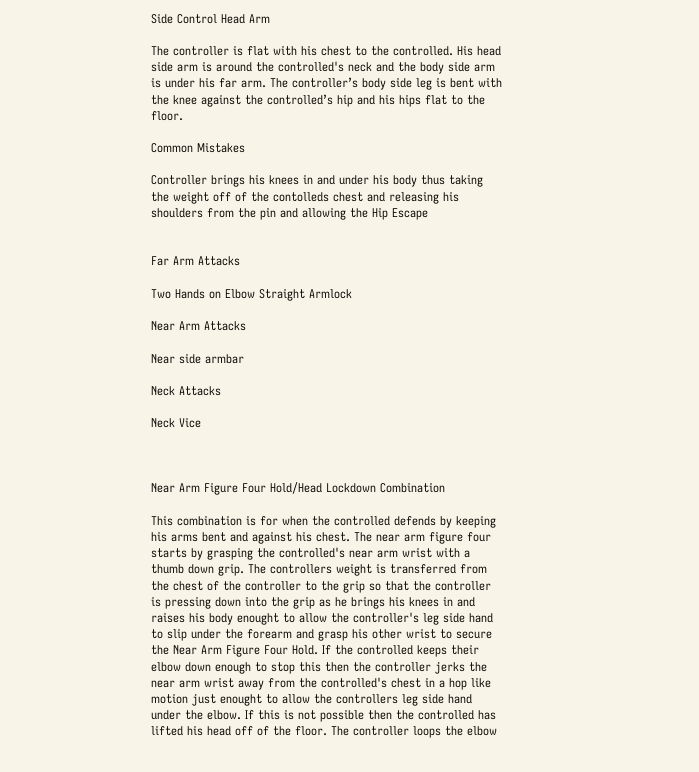Side Control Head Arm

The controller is flat with his chest to the controlled. His head side arm is around the controlled's neck and the body side arm is under his far arm. The controller’s body side leg is bent with the knee against the controlled’s hip and his hips flat to the floor.

Common Mistakes

Controller brings his knees in and under his body thus taking the weight off of the contolleds chest and releasing his shoulders from the pin and allowing the Hip Escape


Far Arm Attacks

Two Hands on Elbow Straight Armlock

Near Arm Attacks

Near side armbar

Neck Attacks

Neck Vice



Near Arm Figure Four Hold/Head Lockdown Combination

This combination is for when the controlled defends by keeping his arms bent and against his chest. The near arm figure four starts by grasping the controlled's near arm wrist with a thumb down grip. The controllers weight is transferred from the chest of the controller to the grip so that the controller is pressing down into the grip as he brings his knees in and raises his body enought to allow the controller's leg side hand to slip under the forearm and grasp his other wrist to secure the Near Arm Figure Four Hold. If the controlled keeps their elbow down enough to stop this then the controller jerks the near arm wrist away from the controlled's chest in a hop like motion just enought to allow the controllers leg side hand under the elbow. If this is not possible then the controlled has lifted his head off of the floor. The controller loops the elbow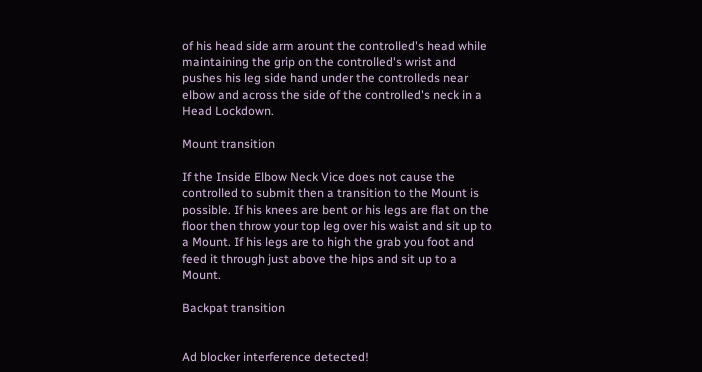of his head side arm arount the controlled's head while maintaining the grip on the controlled's wrist and pushes his leg side hand under the controlleds near elbow and across the side of the controlled's neck in a Head Lockdown.

Mount transition

If the Inside Elbow Neck Vice does not cause the controlled to submit then a transition to the Mount is possible. If his knees are bent or his legs are flat on the floor then throw your top leg over his waist and sit up to a Mount. If his legs are to high the grab you foot and feed it through just above the hips and sit up to a Mount.

Backpat transition


Ad blocker interference detected!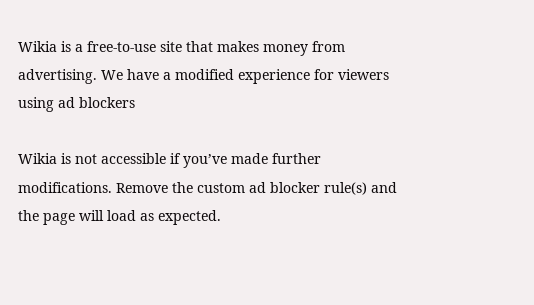Wikia is a free-to-use site that makes money from advertising. We have a modified experience for viewers using ad blockers

Wikia is not accessible if you’ve made further modifications. Remove the custom ad blocker rule(s) and the page will load as expected.